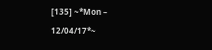[135] ~*Mon – 12/04/17*~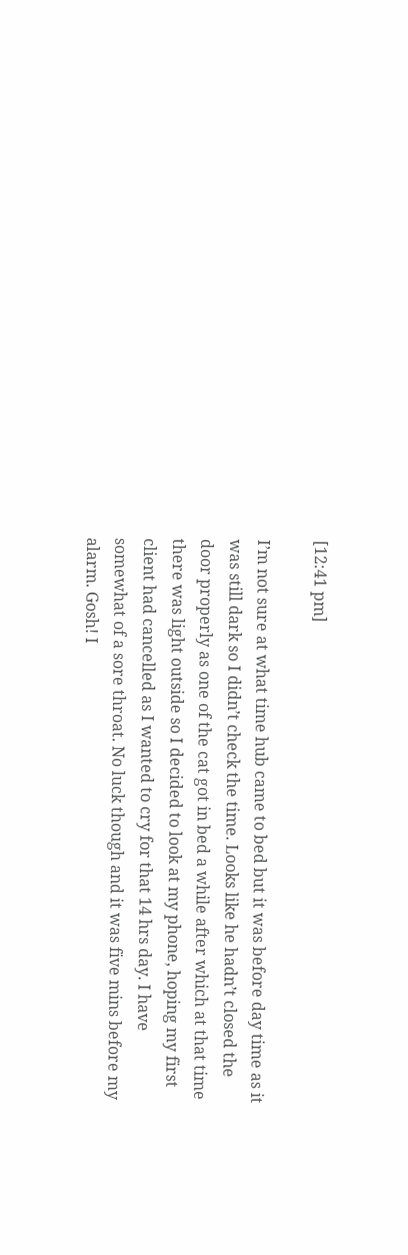[12:41 pm]

I’m not sure at what time hub came to bed but it was before day time as it was still dark so I didn’t check the time. Looks like he hadn’t closed the door properly as one of the cat got in bed a while after which at that time there was light outside so I decided to look at my phone, hoping my first client had cancelled as I wanted to cry for that 14 hrs day. I have somewhat of a sore throat. No luck though and it was five mins before my alarm. Gosh! I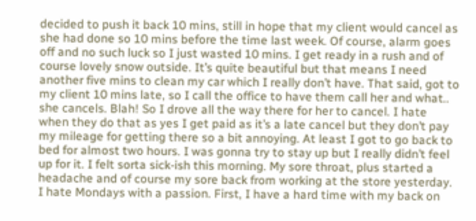decided to push it back 10 mins, still in hope that my client would cancel as she had done so 10 mins before the time last week. Of course, alarm goes off and no such luck so I just wasted 10 mins. I get ready in a rush and of course lovely snow outside. It’s quite beautiful but that means I need another five mins to clean my car which I really don’t have. That said, got to my client 10 mins late, so I call the office to have them call her and what.. she cancels. Blah! So I drove all the way there for her to cancel. I hate when they do that as yes I get paid as it’s a late cancel but they don’t pay my mileage for getting there so a bit annoying. At least I got to go back to bed for almost two hours. I was gonna try to stay up but I really didn’t feel up for it. I felt sorta sick-ish this morning. My sore throat, plus started a headache and of course my sore back from working at the store yesterday. I hate Mondays with a passion. First, I have a hard time with my back on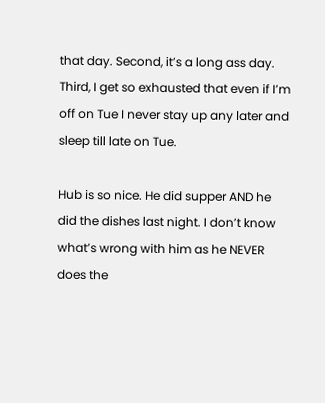that day. Second, it’s a long ass day. Third, I get so exhausted that even if I’m off on Tue I never stay up any later and sleep till late on Tue.

Hub is so nice. He did supper AND he did the dishes last night. I don’t know what’s wrong with him as he NEVER does the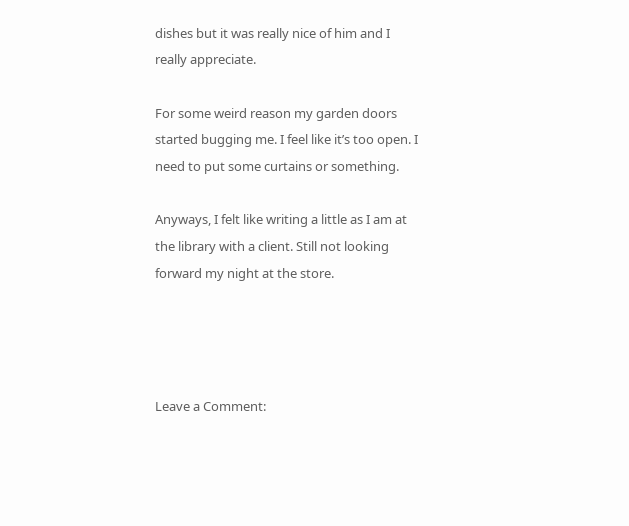dishes but it was really nice of him and I really appreciate.

For some weird reason my garden doors started bugging me. I feel like it’s too open. I need to put some curtains or something.

Anyways, I felt like writing a little as I am at the library with a client. Still not looking forward my night at the store.




Leave a Comment: